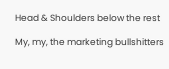Head & Shoulders below the rest

My, my, the marketing bullshitters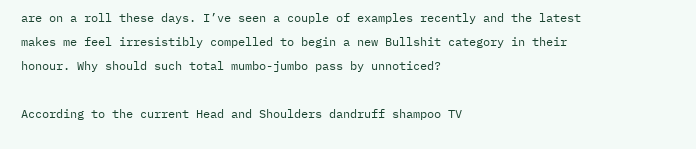are on a roll these days. I’ve seen a couple of examples recently and the latest makes me feel irresistibly compelled to begin a new Bullshit category in their honour. Why should such total mumbo-jumbo pass by unnoticed?

According to the current Head and Shoulders dandruff shampoo TV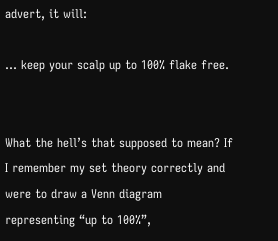advert, it will:

… keep your scalp up to 100% flake free.


What the hell’s that supposed to mean? If I remember my set theory correctly and were to draw a Venn diagram representing “up to 100%”,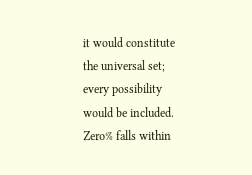it would constitute the universal set; every possibility would be included. Zero% falls within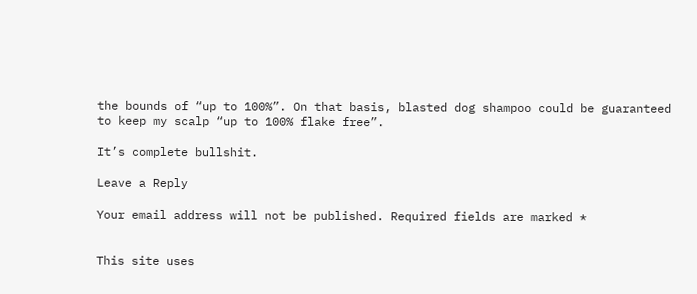the bounds of “up to 100%”. On that basis, blasted dog shampoo could be guaranteed to keep my scalp “up to 100% flake free”.

It’s complete bullshit.

Leave a Reply

Your email address will not be published. Required fields are marked *


This site uses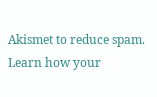Akismet to reduce spam. Learn how your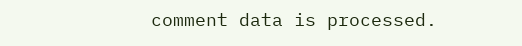comment data is processed.